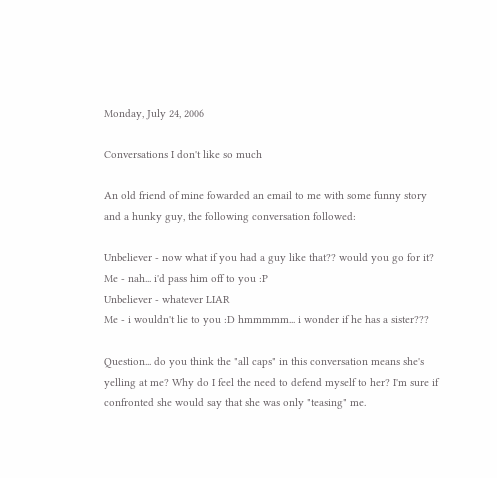Monday, July 24, 2006

Conversations I don't like so much

An old friend of mine fowarded an email to me with some funny story and a hunky guy, the following conversation followed:

Unbeliever - now what if you had a guy like that?? would you go for it?
Me - nah... i'd pass him off to you :P
Unbeliever - whatever LIAR
Me - i wouldn't lie to you :D hmmmmm... i wonder if he has a sister???

Question... do you think the "all caps" in this conversation means she's yelling at me? Why do I feel the need to defend myself to her? I'm sure if confronted she would say that she was only "teasing" me.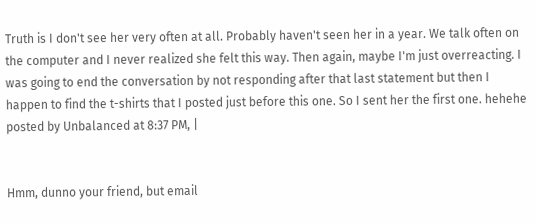Truth is I don't see her very often at all. Probably haven't seen her in a year. We talk often on the computer and I never realized she felt this way. Then again, maybe I'm just overreacting. I was going to end the conversation by not responding after that last statement but then I happen to find the t-shirts that I posted just before this one. So I sent her the first one. hehehe
posted by Unbalanced at 8:37 PM, |


Hmm, dunno your friend, but email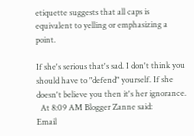etiquette suggests that all caps is equivalent to yelling or emphasizing a point.

If she's serious that's sad. I don't think you should have to "defend" yourself. If she doesn't believe you then it's her ignorance.
  At 8:09 AM Blogger Zanne said:
Email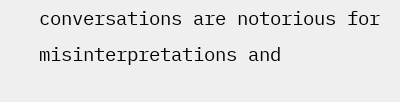conversations are notorious for misinterpretations and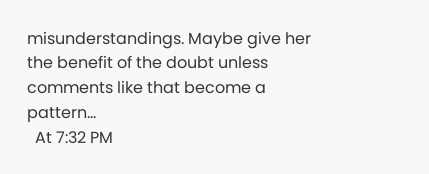misunderstandings. Maybe give her the benefit of the doubt unless comments like that become a pattern...
  At 7:32 PM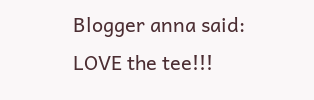Blogger anna said:
LOVE the tee!!!